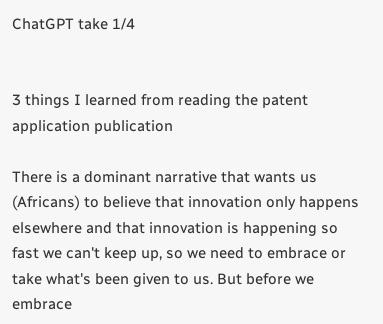ChatGPT take 1/4


3 things I learned from reading the patent application publication

There is a dominant narrative that wants us (Africans) to believe that innovation only happens elsewhere and that innovation is happening so fast we can't keep up, so we need to embrace or take what's been given to us. But before we embrace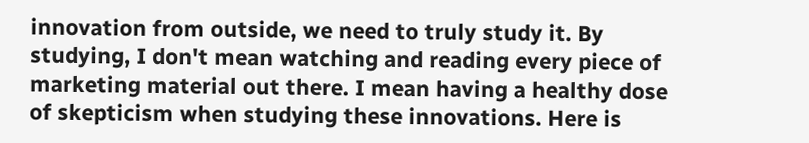innovation from outside, we need to truly study it. By studying, I don't mean watching and reading every piece of marketing material out there. I mean having a healthy dose of skepticism when studying these innovations. Here is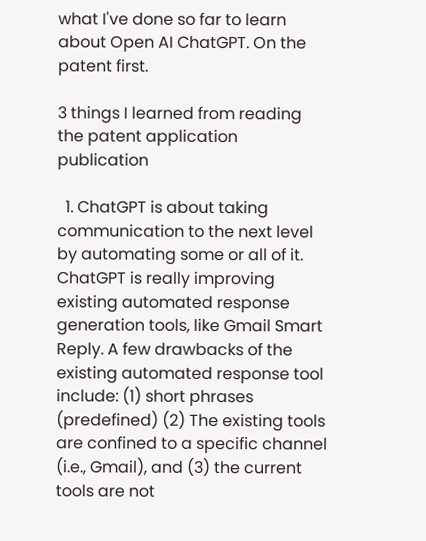what I've done so far to learn about Open AI ChatGPT. On the patent first.

3 things I learned from reading the patent application publication

  1. ChatGPT is about taking communication to the next level by automating some or all of it. ChatGPT is really improving existing automated response generation tools, like Gmail Smart Reply. A few drawbacks of the existing automated response tool include: (1) short phrases (predefined) (2) The existing tools are confined to a specific channel (i.e., Gmail), and (3) the current tools are not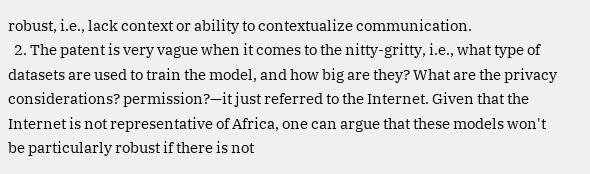robust, i.e., lack context or ability to contextualize communication.
  2. The patent is very vague when it comes to the nitty-gritty, i.e., what type of datasets are used to train the model, and how big are they? What are the privacy considerations? permission?—it just referred to the Internet. Given that the Internet is not representative of Africa, one can argue that these models won't be particularly robust if there is not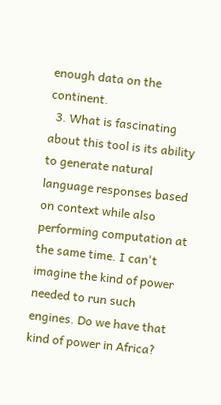enough data on the continent.
  3. What is fascinating about this tool is its ability to generate natural language responses based on context while also performing computation at the same time. I can't imagine the kind of power needed to run such engines. Do we have that kind of power in Africa?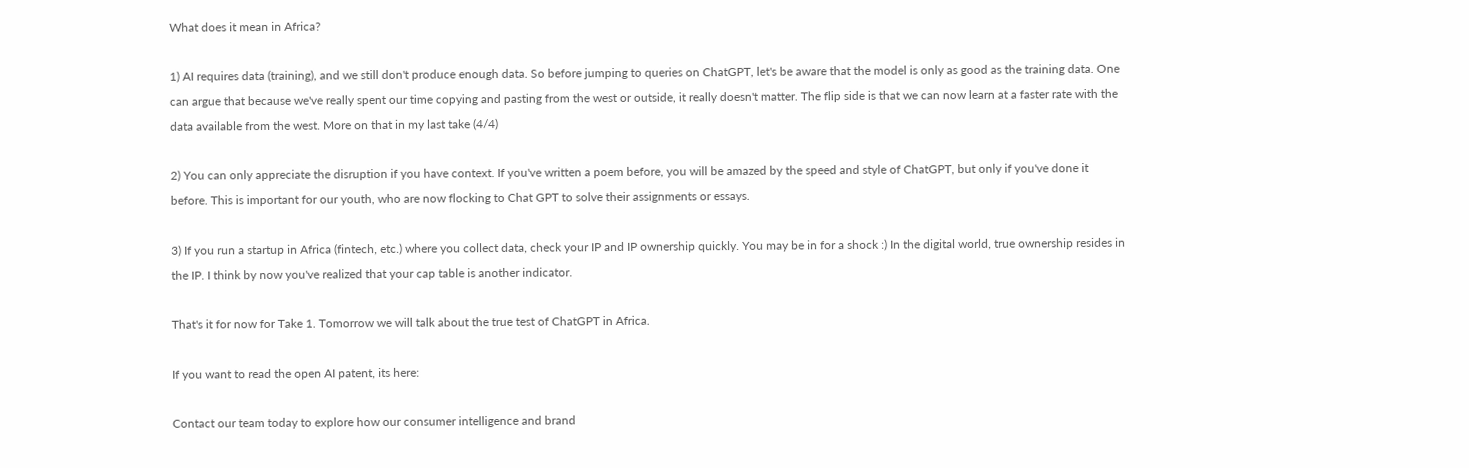What does it mean in Africa?

1) AI requires data (training), and we still don't produce enough data. So before jumping to queries on ChatGPT, let's be aware that the model is only as good as the training data. One can argue that because we've really spent our time copying and pasting from the west or outside, it really doesn't matter. The flip side is that we can now learn at a faster rate with the data available from the west. More on that in my last take (4/4)

2) You can only appreciate the disruption if you have context. If you've written a poem before, you will be amazed by the speed and style of ChatGPT, but only if you've done it before. This is important for our youth, who are now flocking to Chat GPT to solve their assignments or essays.

3) If you run a startup in Africa (fintech, etc.) where you collect data, check your IP and IP ownership quickly. You may be in for a shock :) In the digital world, true ownership resides in the IP. I think by now you've realized that your cap table is another indicator.

That's it for now for Take 1. Tomorrow we will talk about the true test of ChatGPT in Africa.

If you want to read the open AI patent, its here:

Contact our team today to explore how our consumer intelligence and brand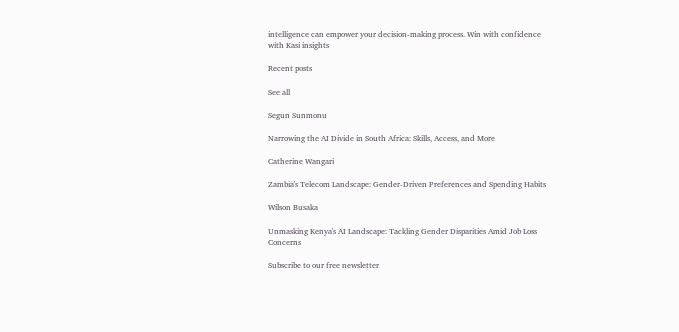intelligence can empower your decision-making process. Win with confidence with Kasi insights

Recent posts

See all

Segun Sunmonu

Narrowing the AI Divide in South Africa: Skills, Access, and More

Catherine Wangari

Zambia's Telecom Landscape: Gender-Driven Preferences and Spending Habits

Wilson Busaka

Unmasking Kenya's AI Landscape: Tackling Gender Disparities Amid Job Loss Concerns

Subscribe to our free newsletter